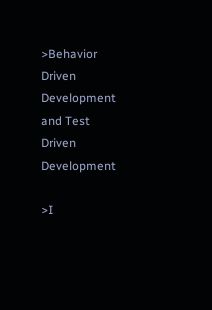>Behavior Driven Development and Test Driven Development

>I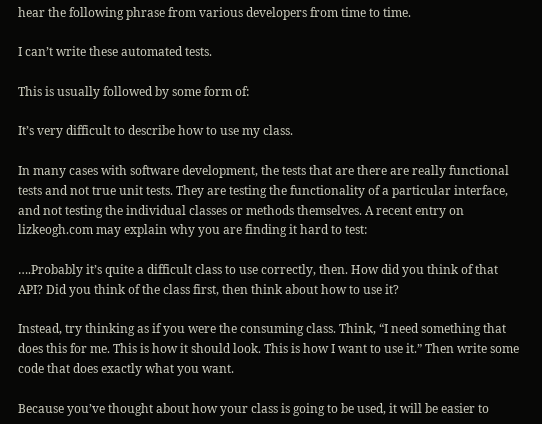hear the following phrase from various developers from time to time.

I can’t write these automated tests.

This is usually followed by some form of:

It’s very difficult to describe how to use my class.

In many cases with software development, the tests that are there are really functional tests and not true unit tests. They are testing the functionality of a particular interface, and not testing the individual classes or methods themselves. A recent entry on lizkeogh.com may explain why you are finding it hard to test:

….Probably it’s quite a difficult class to use correctly, then. How did you think of that API? Did you think of the class first, then think about how to use it?

Instead, try thinking as if you were the consuming class. Think, “I need something that does this for me. This is how it should look. This is how I want to use it.” Then write some code that does exactly what you want.

Because you’ve thought about how your class is going to be used, it will be easier to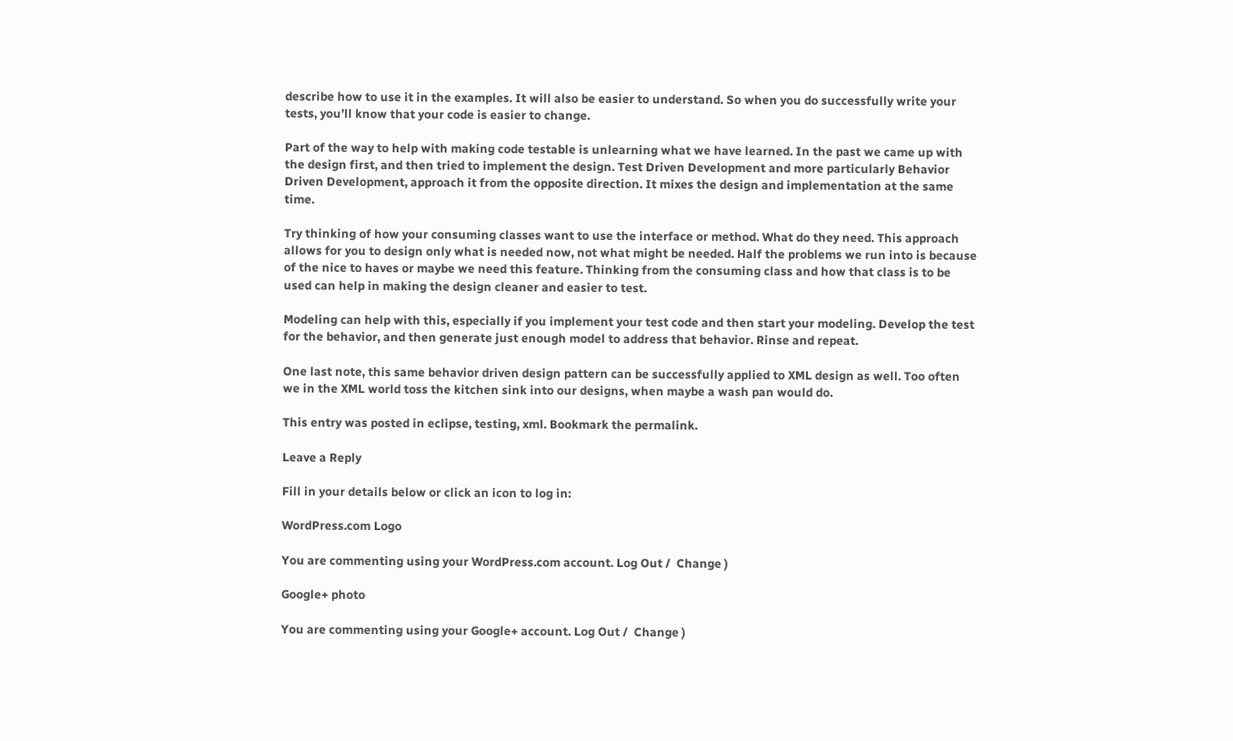describe how to use it in the examples. It will also be easier to understand. So when you do successfully write your tests, you’ll know that your code is easier to change.

Part of the way to help with making code testable is unlearning what we have learned. In the past we came up with the design first, and then tried to implement the design. Test Driven Development and more particularly Behavior Driven Development, approach it from the opposite direction. It mixes the design and implementation at the same time.

Try thinking of how your consuming classes want to use the interface or method. What do they need. This approach allows for you to design only what is needed now, not what might be needed. Half the problems we run into is because of the nice to haves or maybe we need this feature. Thinking from the consuming class and how that class is to be used can help in making the design cleaner and easier to test.

Modeling can help with this, especially if you implement your test code and then start your modeling. Develop the test for the behavior, and then generate just enough model to address that behavior. Rinse and repeat.

One last note, this same behavior driven design pattern can be successfully applied to XML design as well. Too often we in the XML world toss the kitchen sink into our designs, when maybe a wash pan would do.

This entry was posted in eclipse, testing, xml. Bookmark the permalink.

Leave a Reply

Fill in your details below or click an icon to log in:

WordPress.com Logo

You are commenting using your WordPress.com account. Log Out /  Change )

Google+ photo

You are commenting using your Google+ account. Log Out /  Change )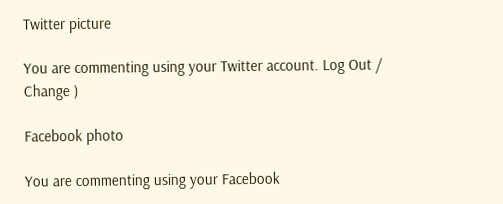Twitter picture

You are commenting using your Twitter account. Log Out /  Change )

Facebook photo

You are commenting using your Facebook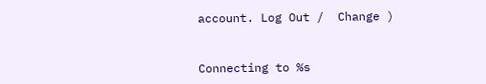account. Log Out /  Change )


Connecting to %s